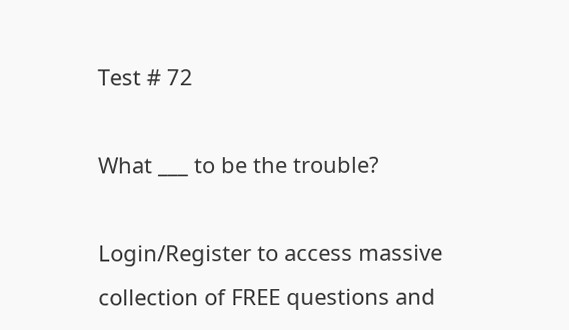Test # 72

What ___ to be the trouble?

Login/Register to access massive collection of FREE questions and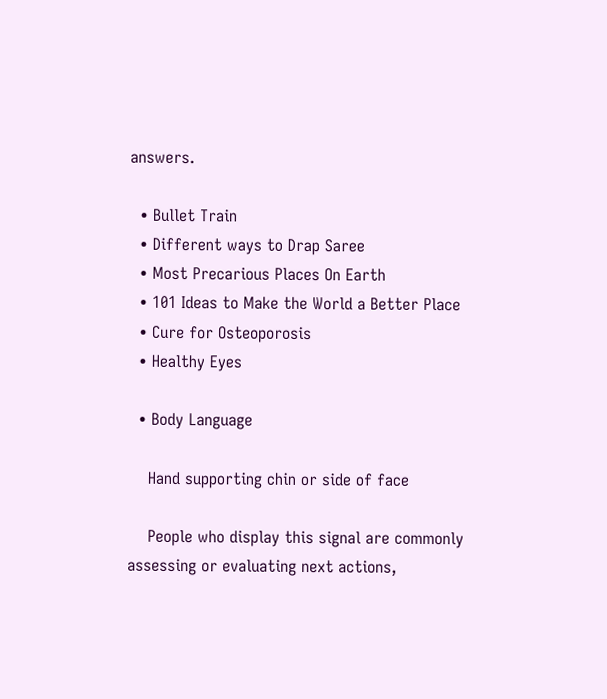answers.

  • Bullet Train
  • Different ways to Drap Saree
  • Most Precarious Places On Earth
  • 101 Ideas to Make the World a Better Place
  • Cure for Osteoporosis
  • Healthy Eyes

  • Body Language

    Hand supporting chin or side of face

    People who display this signal are commonly assessing or evaluating next actions,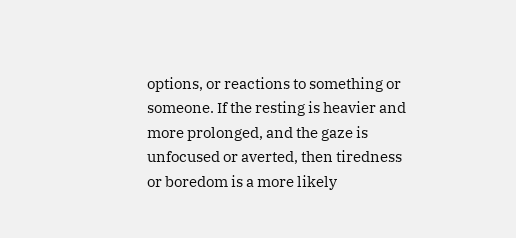options, or reactions to something or someone. If the resting is heavier and more prolonged, and the gaze is unfocused or averted, then tiredness or boredom is a more likely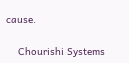cause.

    Chourishi Systems